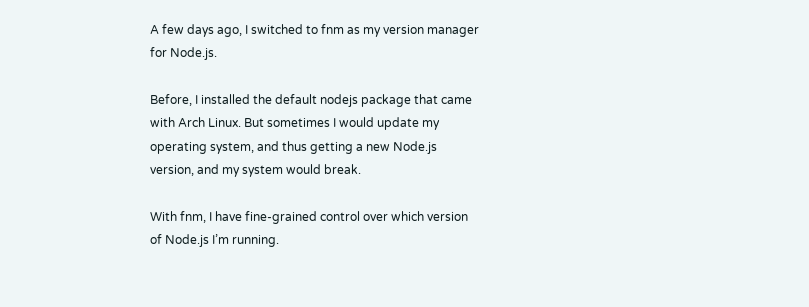A few days ago, I switched to fnm as my version manager for Node.js.

Before, I installed the default nodejs package that came with Arch Linux. But sometimes I would update my operating system, and thus getting a new Node.js version, and my system would break.

With fnm, I have fine-grained control over which version of Node.js I’m running.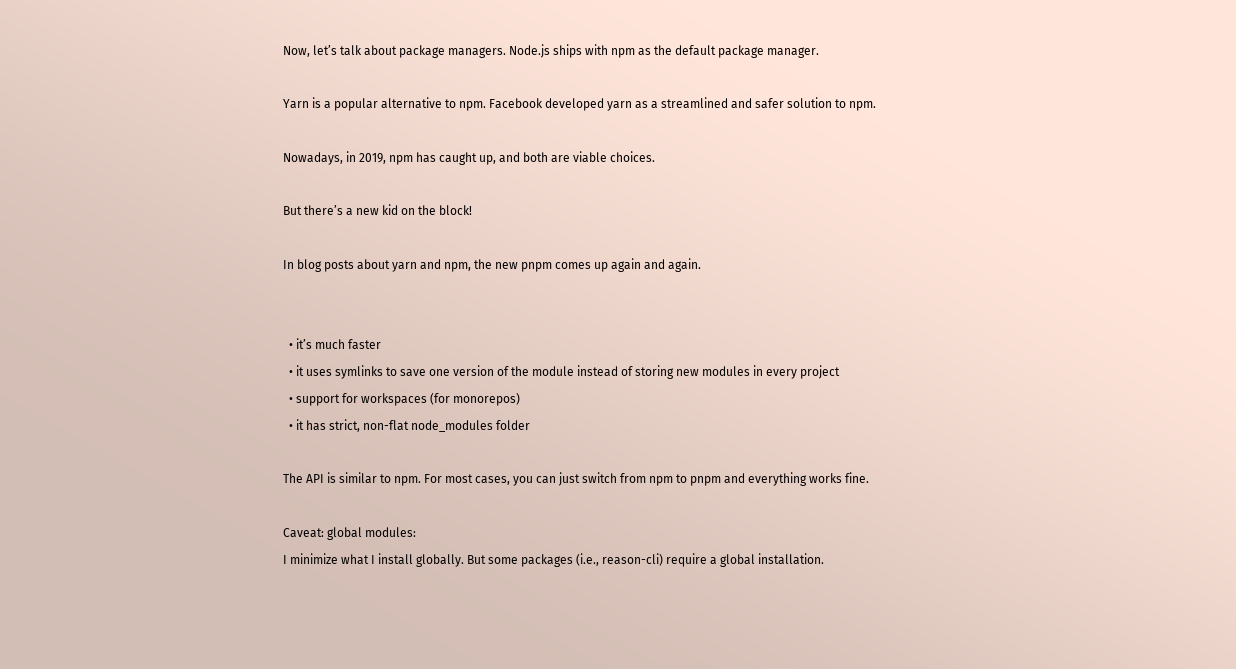Now, let’s talk about package managers. Node.js ships with npm as the default package manager.

Yarn is a popular alternative to npm. Facebook developed yarn as a streamlined and safer solution to npm.

Nowadays, in 2019, npm has caught up, and both are viable choices.

But there’s a new kid on the block!

In blog posts about yarn and npm, the new pnpm comes up again and again.


  • it’s much faster
  • it uses symlinks to save one version of the module instead of storing new modules in every project
  • support for workspaces (for monorepos)
  • it has strict, non-flat node_modules folder

The API is similar to npm. For most cases, you can just switch from npm to pnpm and everything works fine.

Caveat: global modules:
I minimize what I install globally. But some packages (i.e., reason-cli) require a global installation.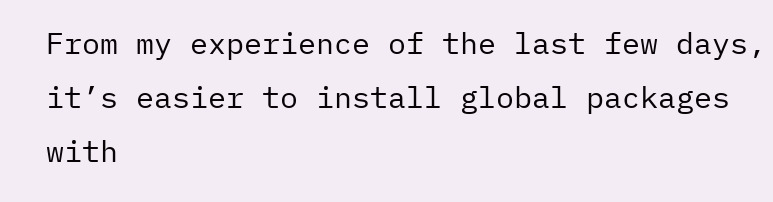From my experience of the last few days, it’s easier to install global packages with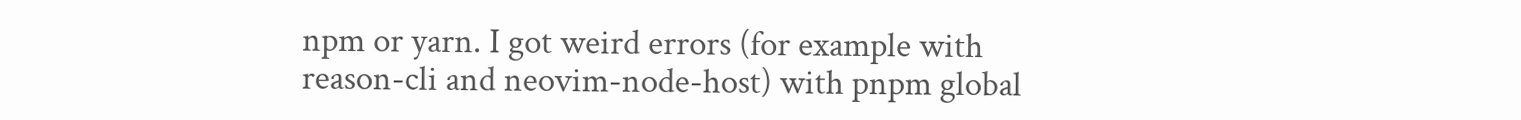npm or yarn. I got weird errors (for example with reason-cli and neovim-node-host) with pnpm global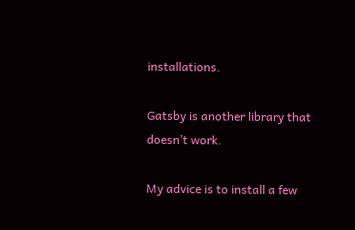installations.

Gatsby is another library that doesn’t work.

My advice is to install a few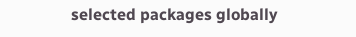selected packages globally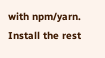with npm/yarn. Install the rest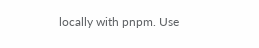locally with pnpm. Use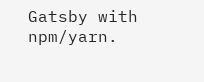Gatsby with npm/yarn.